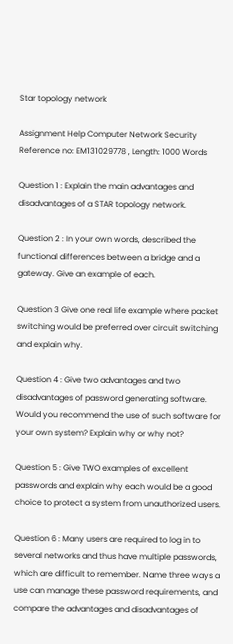Star topology network

Assignment Help Computer Network Security
Reference no: EM131029778 , Length: 1000 Words

Question 1 : Explain the main advantages and disadvantages of a STAR topology network.

Question 2 : In your own words, described the functional differences between a bridge and a gateway. Give an example of each.

Question 3 Give one real life example where packet switching would be preferred over circuit switching and explain why.

Question 4 : Give two advantages and two disadvantages of password generating software. Would you recommend the use of such software for your own system? Explain why or why not?

Question 5 : Give TWO examples of excellent passwords and explain why each would be a good choice to protect a system from unauthorized users.

Question 6 : Many users are required to log in to several networks and thus have multiple passwords, which are difficult to remember. Name three ways a use can manage these password requirements, and compare the advantages and disadvantages of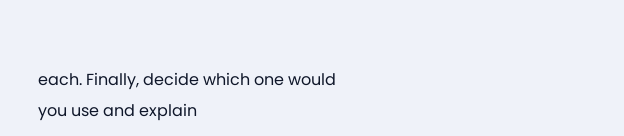each. Finally, decide which one would you use and explain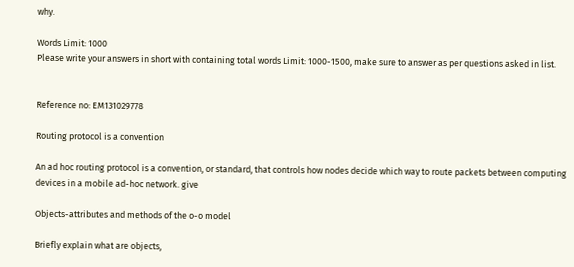why.

Words Limit: 1000
Please write your answers in short with containing total words Limit: 1000-1500, make sure to answer as per questions asked in list.


Reference no: EM131029778

Routing protocol is a convention

An ad hoc routing protocol is a convention, or standard, that controls how nodes decide which way to route packets between computing devices in a mobile ad-hoc network. give

Objects-attributes and methods of the o-o model

Briefly explain what are objects,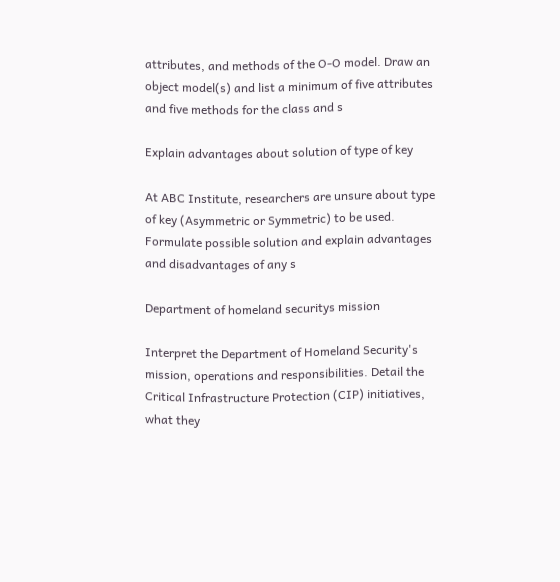attributes, and methods of the O-O model. Draw an object model(s) and list a minimum of five attributes and five methods for the class and s

Explain advantages about solution of type of key

At ABC Institute, researchers are unsure about type of key (Asymmetric or Symmetric) to be used. Formulate possible solution and explain advantages and disadvantages of any s

Department of homeland securitys mission

Interpret the Department of Homeland Security's mission, operations and responsibilities. Detail the Critical Infrastructure Protection (CIP) initiatives, what they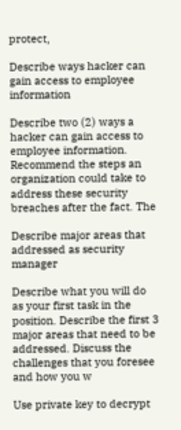protect,

Describe ways hacker can gain access to employee information

Describe two (2) ways a hacker can gain access to employee information. Recommend the steps an organization could take to address these security breaches after the fact. The

Describe major areas that addressed as security manager

Describe what you will do as your first task in the position. Describe the first 3 major areas that need to be addressed. Discuss the challenges that you foresee and how you w

Use private key to decrypt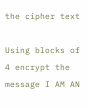the cipher text

Using blocks of 4 encrypt the message I AM AN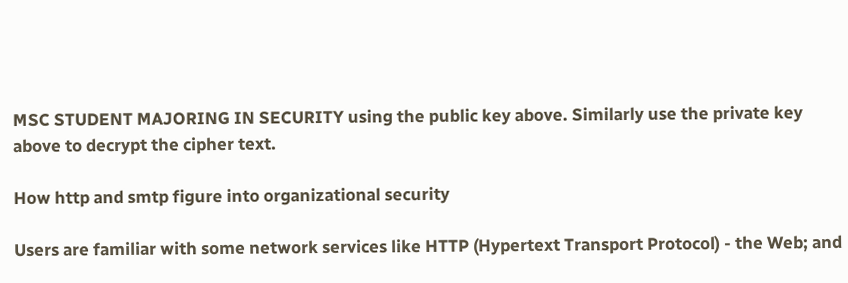MSC STUDENT MAJORING IN SECURITY using the public key above. Similarly use the private key above to decrypt the cipher text.

How http and smtp figure into organizational security

Users are familiar with some network services like HTTP (Hypertext Transport Protocol) - the Web; and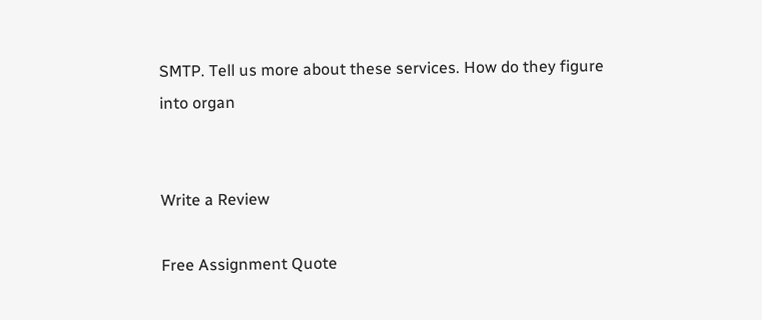SMTP. Tell us more about these services. How do they figure into organ


Write a Review

Free Assignment Quote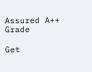Assured A++ Grade

Get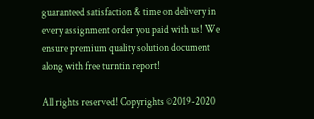guaranteed satisfaction & time on delivery in every assignment order you paid with us! We ensure premium quality solution document along with free turntin report!

All rights reserved! Copyrights ©2019-2020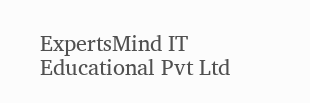ExpertsMind IT Educational Pvt Ltd